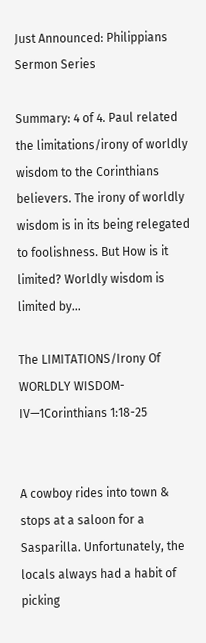Just Announced: Philippians Sermon Series

Summary: 4 of 4. Paul related the limitations/irony of worldly wisdom to the Corinthians believers. The irony of worldly wisdom is in its being relegated to foolishness. But How is it limited? Worldly wisdom is limited by...

The LIMITATIONS/Irony Of WORLDLY WISDOM-IV—1Corinthians 1:18-25


A cowboy rides into town & stops at a saloon for a Sasparilla. Unfortunately, the locals always had a habit of picking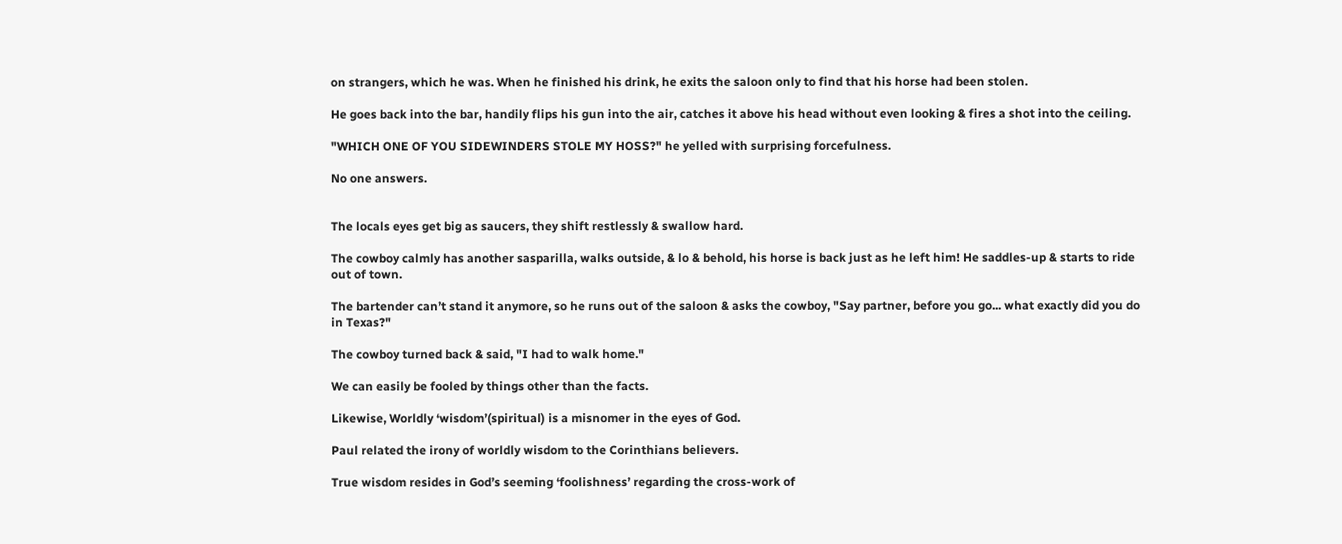on strangers, which he was. When he finished his drink, he exits the saloon only to find that his horse had been stolen.

He goes back into the bar, handily flips his gun into the air, catches it above his head without even looking & fires a shot into the ceiling.

"WHICH ONE OF YOU SIDEWINDERS STOLE MY HOSS?" he yelled with surprising forcefulness.

No one answers.


The locals eyes get big as saucers, they shift restlessly & swallow hard.

The cowboy calmly has another sasparilla, walks outside, & lo & behold, his horse is back just as he left him! He saddles-up & starts to ride out of town.

The bartender can’t stand it anymore, so he runs out of the saloon & asks the cowboy, "Say partner, before you go... what exactly did you do in Texas?"

The cowboy turned back & said, "I had to walk home."

We can easily be fooled by things other than the facts.

Likewise, Worldly ‘wisdom’(spiritual) is a misnomer in the eyes of God.

Paul related the irony of worldly wisdom to the Corinthians believers.

True wisdom resides in God’s seeming ‘foolishness’ regarding the cross-work of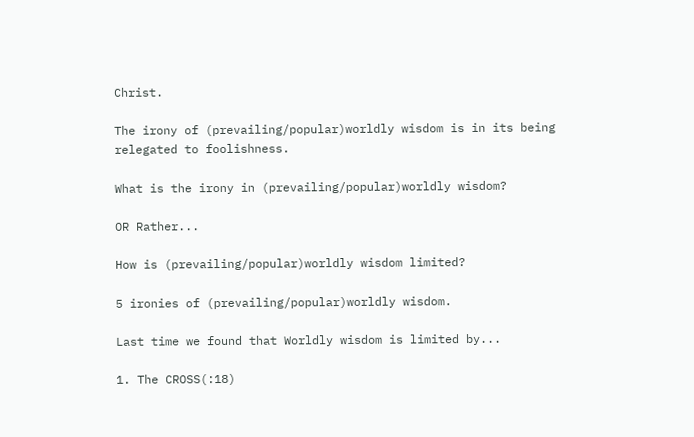Christ.

The irony of (prevailing/popular)worldly wisdom is in its being relegated to foolishness.

What is the irony in (prevailing/popular)worldly wisdom?

OR Rather...

How is (prevailing/popular)worldly wisdom limited?

5 ironies of (prevailing/popular)worldly wisdom.

Last time we found that Worldly wisdom is limited by...

1. The CROSS(:18)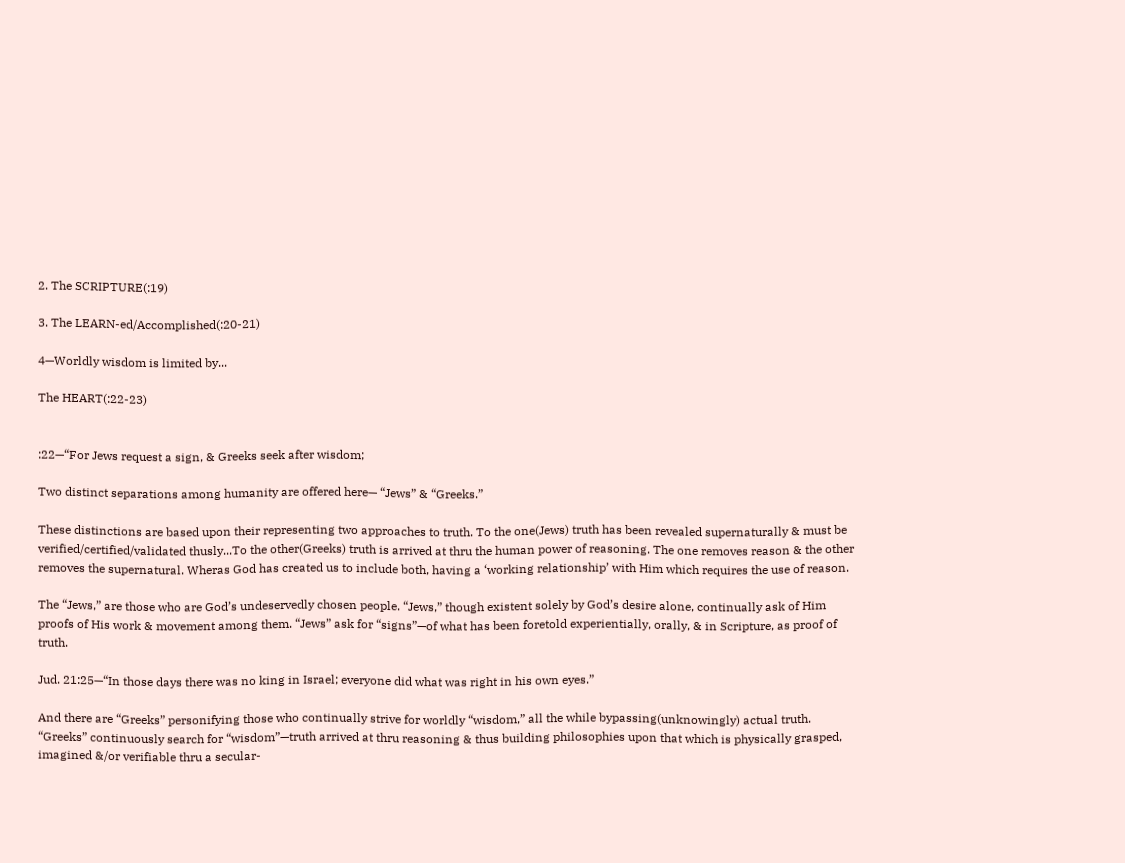2. The SCRIPTURE(:19)

3. The LEARN-ed/Accomplished(:20-21)

4—Worldly wisdom is limited by...

The HEART(:22-23)


:22—“For Jews request a sign, & Greeks seek after wisdom;

Two distinct separations among humanity are offered here— “Jews” & “Greeks.”

These distinctions are based upon their representing two approaches to truth. To the one(Jews) truth has been revealed supernaturally & must be verified/certified/validated thusly...To the other(Greeks) truth is arrived at thru the human power of reasoning. The one removes reason & the other removes the supernatural. Wheras God has created us to include both, having a ‘working relationship’ with Him which requires the use of reason.

The “Jews,” are those who are God’s undeservedly chosen people. “Jews,” though existent solely by God’s desire alone, continually ask of Him proofs of His work & movement among them. “Jews” ask for “signs”—of what has been foretold experientially, orally, & in Scripture, as proof of truth.

Jud. 21:25—“In those days there was no king in Israel; everyone did what was right in his own eyes.”

And there are “Greeks” personifying those who continually strive for worldly “wisdom,” all the while bypassing(unknowingly) actual truth. “Greeks” continuously search for “wisdom”—truth arrived at thru reasoning & thus building philosophies upon that which is physically grasped, imagined &/or verifiable thru a secular-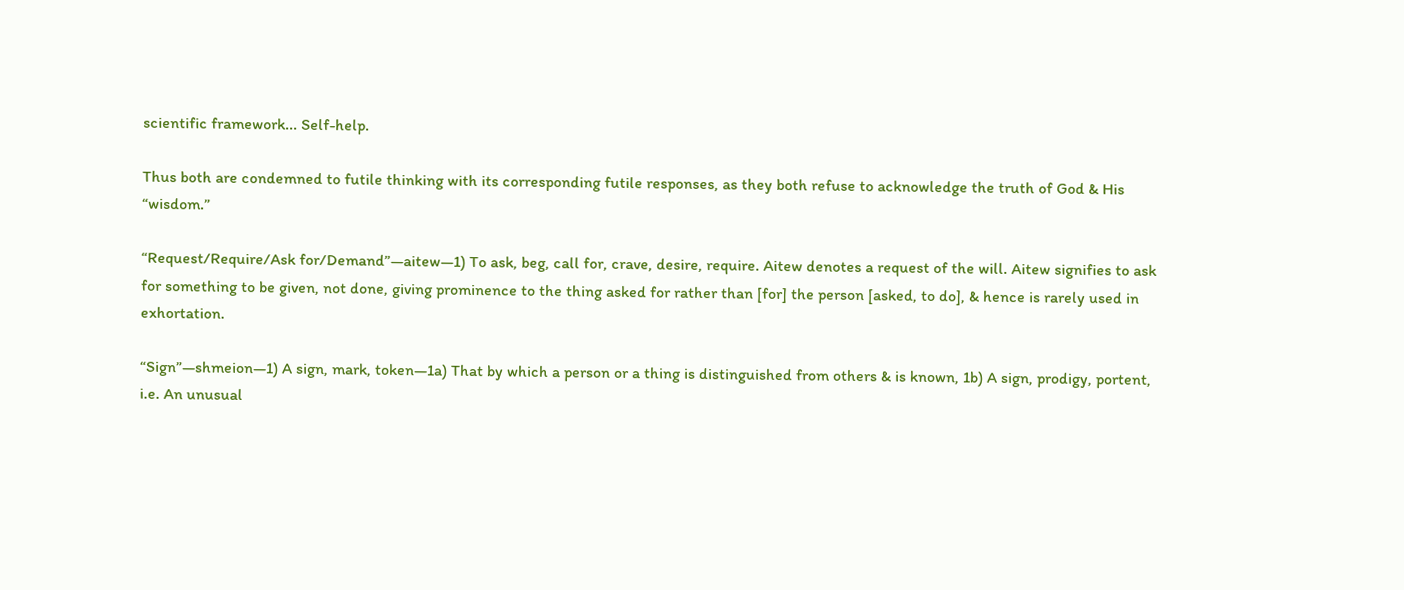scientific framework... Self-help.

Thus both are condemned to futile thinking with its corresponding futile responses, as they both refuse to acknowledge the truth of God & His “wisdom.”

“Request/Require/Ask for/Demand”—aitew—1) To ask, beg, call for, crave, desire, require. Aitew denotes a request of the will. Aitew signifies to ask for something to be given, not done, giving prominence to the thing asked for rather than [for] the person [asked, to do], & hence is rarely used in exhortation.

“Sign”—shmeion—1) A sign, mark, token—1a) That by which a person or a thing is distinguished from others & is known, 1b) A sign, prodigy, portent, i.e. An unusual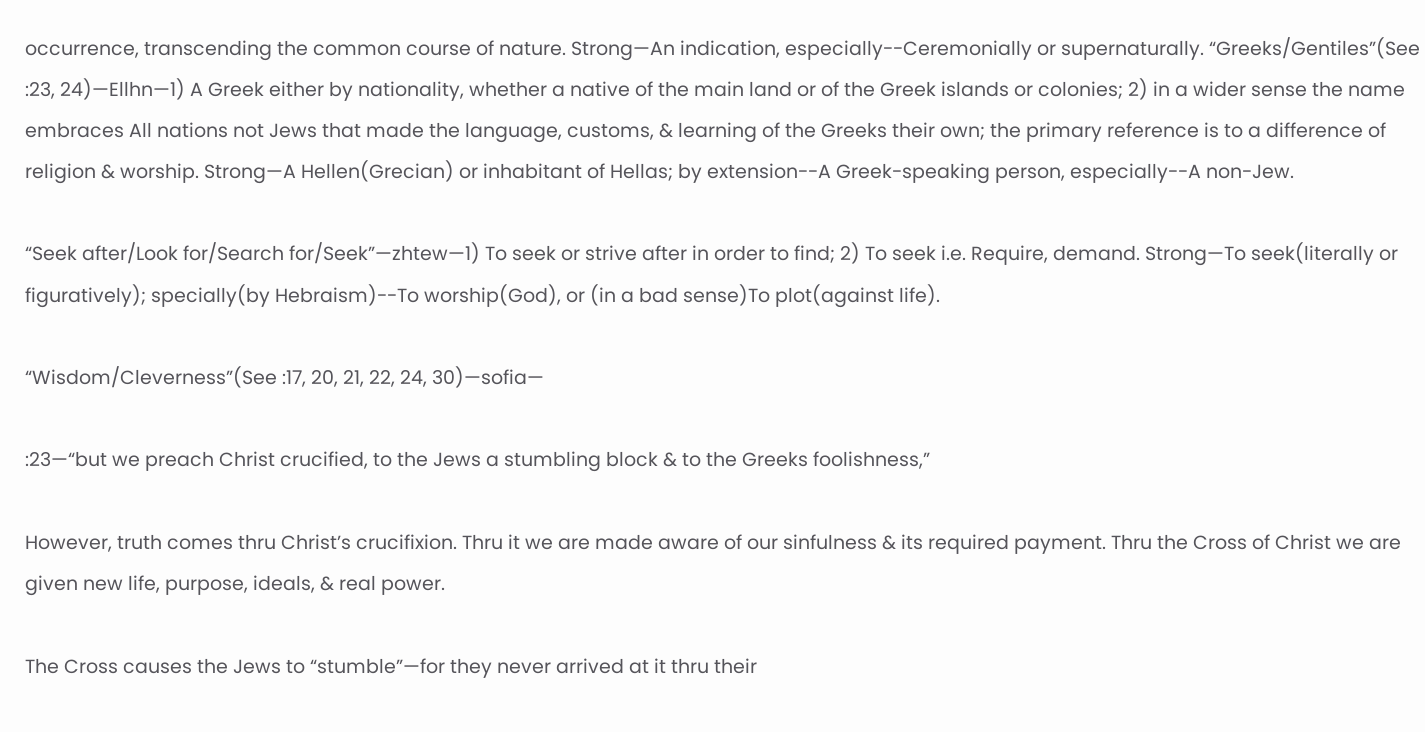occurrence, transcending the common course of nature. Strong—An indication, especially--Ceremonially or supernaturally. “Greeks/Gentiles”(See :23, 24)—Ellhn—1) A Greek either by nationality, whether a native of the main land or of the Greek islands or colonies; 2) in a wider sense the name embraces All nations not Jews that made the language, customs, & learning of the Greeks their own; the primary reference is to a difference of religion & worship. Strong—A Hellen(Grecian) or inhabitant of Hellas; by extension--A Greek-speaking person, especially--A non-Jew.

“Seek after/Look for/Search for/Seek”—zhtew—1) To seek or strive after in order to find; 2) To seek i.e. Require, demand. Strong—To seek(literally or figuratively); specially(by Hebraism)--To worship(God), or (in a bad sense)To plot(against life).

“Wisdom/Cleverness”(See :17, 20, 21, 22, 24, 30)—sofia—

:23—“but we preach Christ crucified, to the Jews a stumbling block & to the Greeks foolishness,”

However, truth comes thru Christ’s crucifixion. Thru it we are made aware of our sinfulness & its required payment. Thru the Cross of Christ we are given new life, purpose, ideals, & real power.

The Cross causes the Jews to “stumble”—for they never arrived at it thru their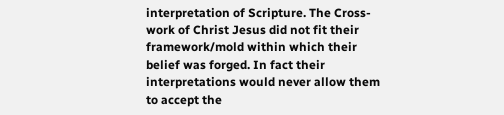interpretation of Scripture. The Cross-work of Christ Jesus did not fit their framework/mold within which their belief was forged. In fact their interpretations would never allow them to accept the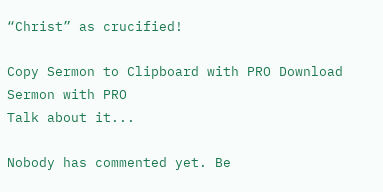“Christ” as crucified!

Copy Sermon to Clipboard with PRO Download Sermon with PRO
Talk about it...

Nobody has commented yet. Be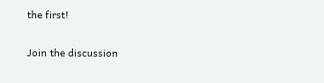the first!

Join the discussion